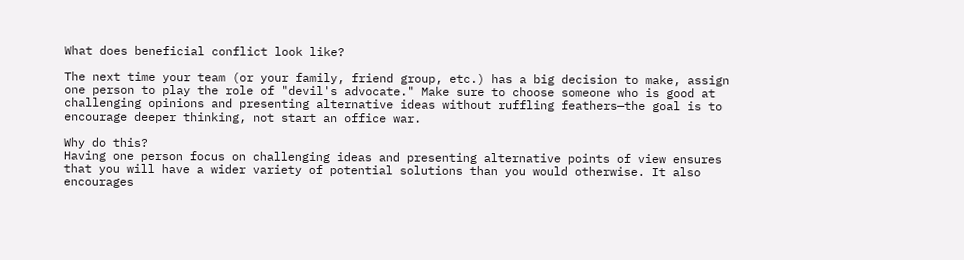What does beneficial conflict look like?

The next time your team (or your family, friend group, etc.) has a big decision to make, assign one person to play the role of "devil's advocate." Make sure to choose someone who is good at challenging opinions and presenting alternative ideas without ruffling feathers—the goal is to encourage deeper thinking, not start an office war.

Why do this?
Having one person focus on challenging ideas and presenting alternative points of view ensures that you will have a wider variety of potential solutions than you would otherwise. It also encourages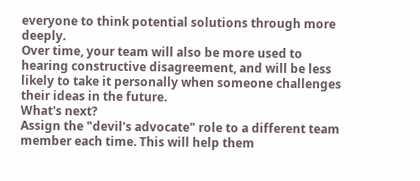everyone to think potential solutions through more deeply.
Over time, your team will also be more used to hearing constructive disagreement, and will be less likely to take it personally when someone challenges their ideas in the future.
What's next?
Assign the "devil's advocate" role to a different team member each time. This will help them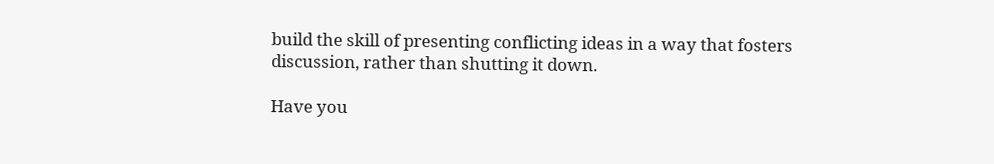build the skill of presenting conflicting ideas in a way that fosters discussion, rather than shutting it down.

Have you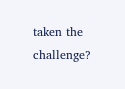taken the challenge?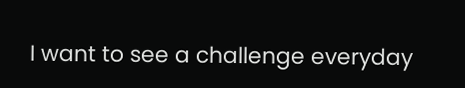I want to see a challenge everyday